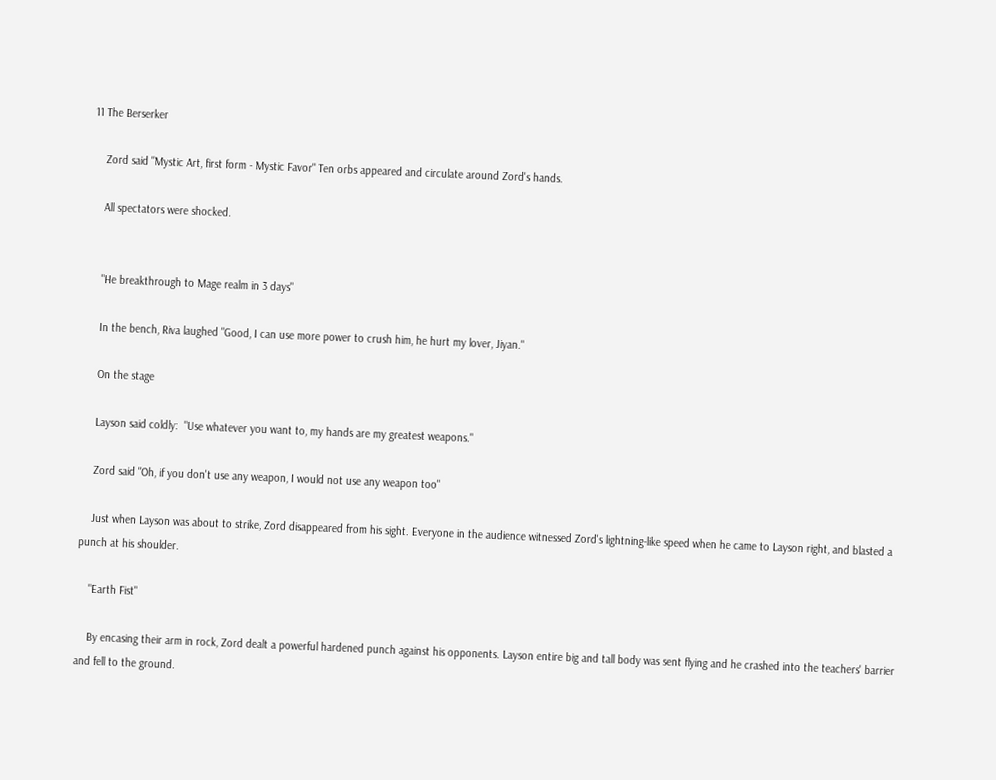11 The Berserker

    Zord said "Mystic Art, first form - Mystic Favor" Ten orbs appeared and circulate around Zord's hands.

    All spectators were shocked.


    "He breakthrough to Mage realm in 3 days"

    In the bench, Riva laughed "Good, I can use more power to crush him, he hurt my lover, Jiyan."

    On the stage

    Layson said coldly:  "Use whatever you want to, my hands are my greatest weapons."

    Zord said "Oh, if you don't use any weapon, I would not use any weapon too"

    Just when Layson was about to strike, Zord disappeared from his sight. Everyone in the audience witnessed Zord's lightning-like speed when he came to Layson right, and blasted a punch at his shoulder.

    "Earth Fist"

    By encasing their arm in rock, Zord dealt a powerful hardened punch against his opponents. Layson entire big and tall body was sent flying and he crashed into the teachers' barrier and fell to the ground.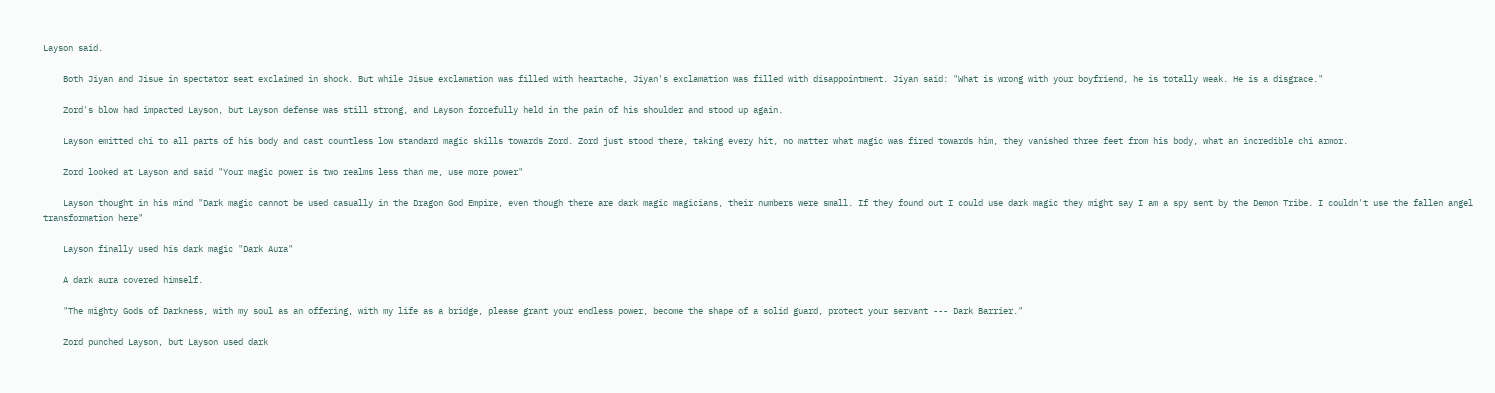Layson said.

    Both Jiyan and Jisue in spectator seat exclaimed in shock. But while Jisue exclamation was filled with heartache, Jiyan's exclamation was filled with disappointment. Jiyan said: "What is wrong with your boyfriend, he is totally weak. He is a disgrace."

    Zord's blow had impacted Layson, but Layson defense was still strong, and Layson forcefully held in the pain of his shoulder and stood up again.

    Layson emitted chi to all parts of his body and cast countless low standard magic skills towards Zord. Zord just stood there, taking every hit, no matter what magic was fired towards him, they vanished three feet from his body, what an incredible chi armor.

    Zord looked at Layson and said "Your magic power is two realms less than me, use more power"

    Layson thought in his mind "Dark magic cannot be used casually in the Dragon God Empire, even though there are dark magic magicians, their numbers were small. If they found out I could use dark magic they might say I am a spy sent by the Demon Tribe. I couldn't use the fallen angel transformation here"

    Layson finally used his dark magic "Dark Aura"

    A dark aura covered himself.

    "The mighty Gods of Darkness, with my soul as an offering, with my life as a bridge, please grant your endless power, become the shape of a solid guard, protect your servant --- Dark Barrier."

    Zord punched Layson, but Layson used dark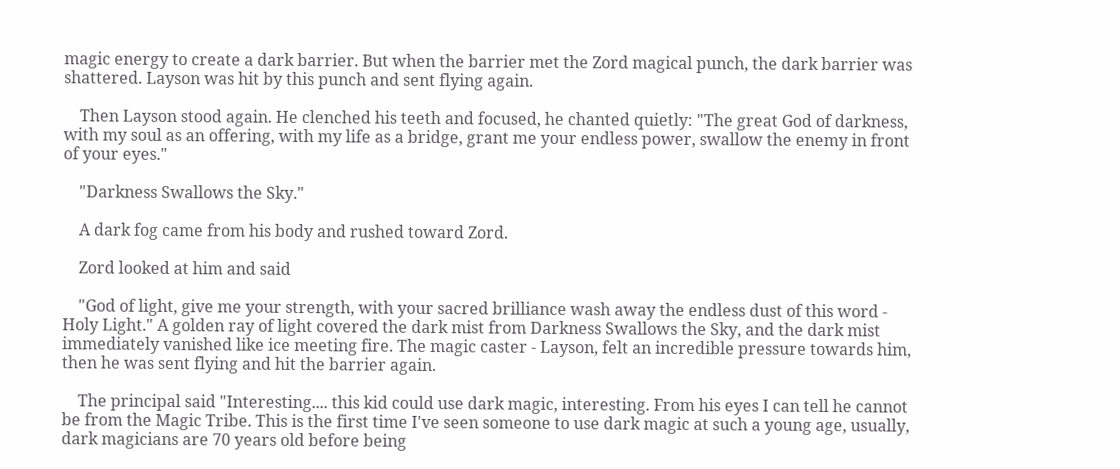magic energy to create a dark barrier. But when the barrier met the Zord magical punch, the dark barrier was shattered. Layson was hit by this punch and sent flying again.

    Then Layson stood again. He clenched his teeth and focused, he chanted quietly: "The great God of darkness, with my soul as an offering, with my life as a bridge, grant me your endless power, swallow the enemy in front of your eyes."

    "Darkness Swallows the Sky."

    A dark fog came from his body and rushed toward Zord.

    Zord looked at him and said

    "God of light, give me your strength, with your sacred brilliance wash away the endless dust of this word - Holy Light." A golden ray of light covered the dark mist from Darkness Swallows the Sky, and the dark mist immediately vanished like ice meeting fire. The magic caster - Layson, felt an incredible pressure towards him, then he was sent flying and hit the barrier again.

    The principal said "Interesting.... this kid could use dark magic, interesting. From his eyes I can tell he cannot be from the Magic Tribe. This is the first time I've seen someone to use dark magic at such a young age, usually, dark magicians are 70 years old before being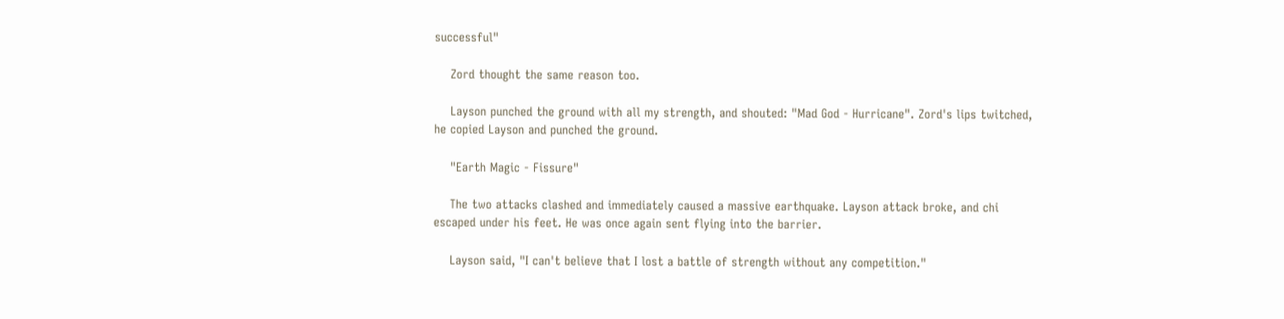successful"

    Zord thought the same reason too.

    Layson punched the ground with all my strength, and shouted: "Mad God - Hurricane". Zord's lips twitched, he copied Layson and punched the ground.

    "Earth Magic - Fissure"

    The two attacks clashed and immediately caused a massive earthquake. Layson attack broke, and chi escaped under his feet. He was once again sent flying into the barrier.

    Layson said, "I can't believe that I lost a battle of strength without any competition."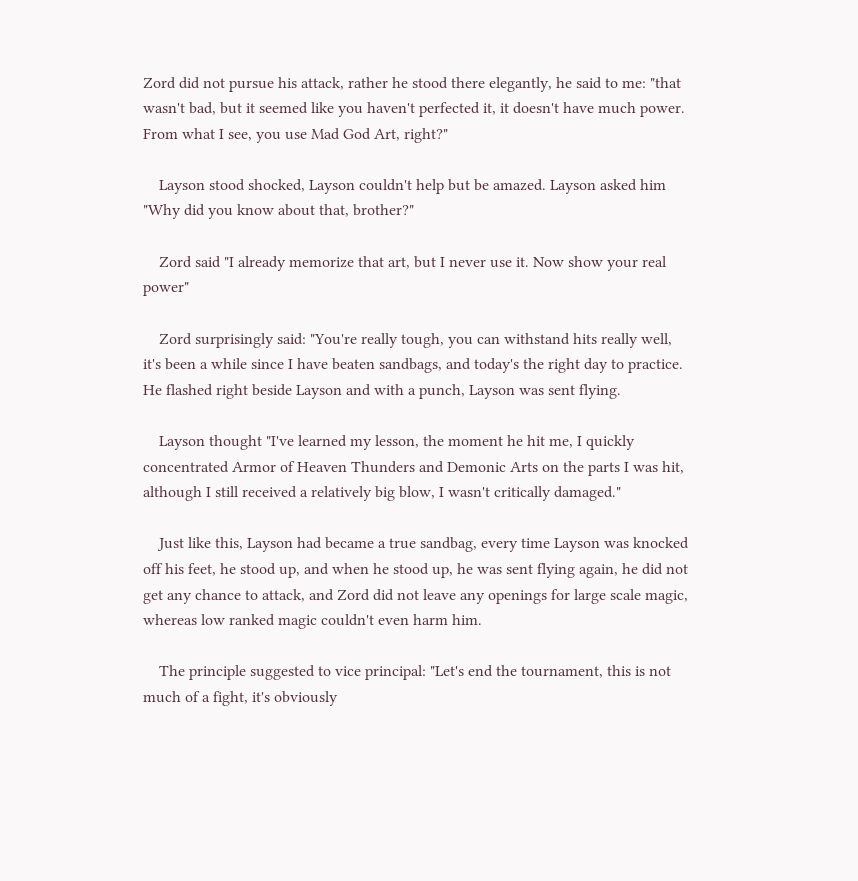Zord did not pursue his attack, rather he stood there elegantly, he said to me: "that wasn't bad, but it seemed like you haven't perfected it, it doesn't have much power. From what I see, you use Mad God Art, right?"

    Layson stood shocked, Layson couldn't help but be amazed. Layson asked him "Why did you know about that, brother?"

    Zord said "I already memorize that art, but I never use it. Now show your real power"

    Zord surprisingly said: "You're really tough, you can withstand hits really well, it's been a while since I have beaten sandbags, and today's the right day to practice. He flashed right beside Layson and with a punch, Layson was sent flying.

    Layson thought "I've learned my lesson, the moment he hit me, I quickly concentrated Armor of Heaven Thunders and Demonic Arts on the parts I was hit, although I still received a relatively big blow, I wasn't critically damaged."

    Just like this, Layson had became a true sandbag, every time Layson was knocked off his feet, he stood up, and when he stood up, he was sent flying again, he did not get any chance to attack, and Zord did not leave any openings for large scale magic, whereas low ranked magic couldn't even harm him.

    The principle suggested to vice principal: "Let's end the tournament, this is not much of a fight, it's obviously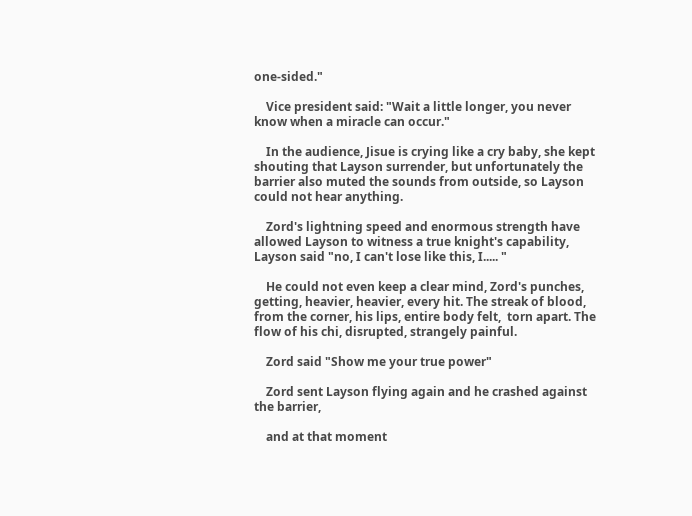one-sided."

    Vice president said: "Wait a little longer, you never know when a miracle can occur."

    In the audience, Jisue is crying like a cry baby, she kept shouting that Layson surrender, but unfortunately the barrier also muted the sounds from outside, so Layson could not hear anything.

    Zord's lightning speed and enormous strength have allowed Layson to witness a true knight's capability, Layson said "no, I can't lose like this, I..... "

    He could not even keep a clear mind, Zord's punches, getting, heavier, heavier, every hit. The streak of blood, from the corner, his lips, entire body felt,  torn apart. The flow of his chi, disrupted, strangely painful.

    Zord said "Show me your true power"

    Zord sent Layson flying again and he crashed against the barrier,

    and at that moment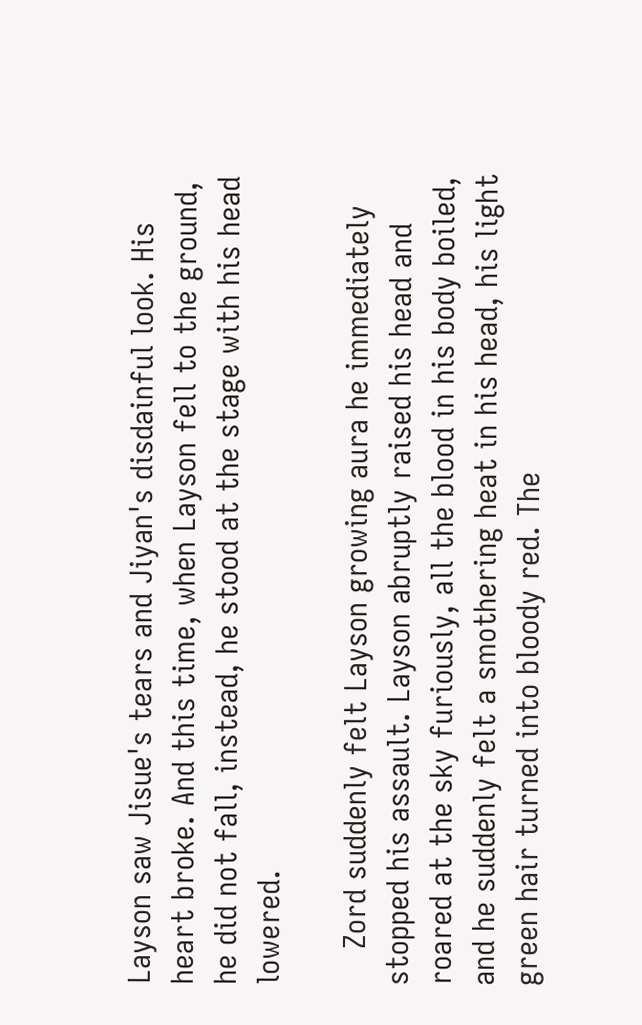Layson saw Jisue's tears and Jiyan's disdainful look. His heart broke. And this time, when Layson fell to the ground, he did not fall, instead, he stood at the stage with his head lowered.

    Zord suddenly felt Layson growing aura he immediately stopped his assault. Layson abruptly raised his head and roared at the sky furiously, all the blood in his body boiled, and he suddenly felt a smothering heat in his head, his light green hair turned into bloody red. The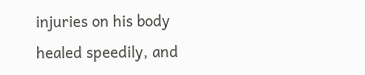injuries on his body healed speedily, and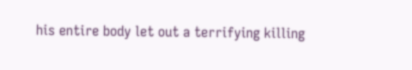his entire body let out a terrifying killing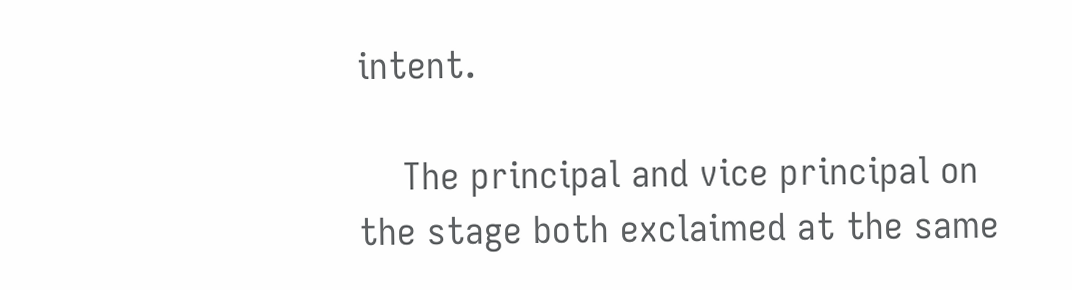intent.

    The principal and vice principal on the stage both exclaimed at the same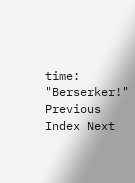time: "Berserker!"
Previous Index Next